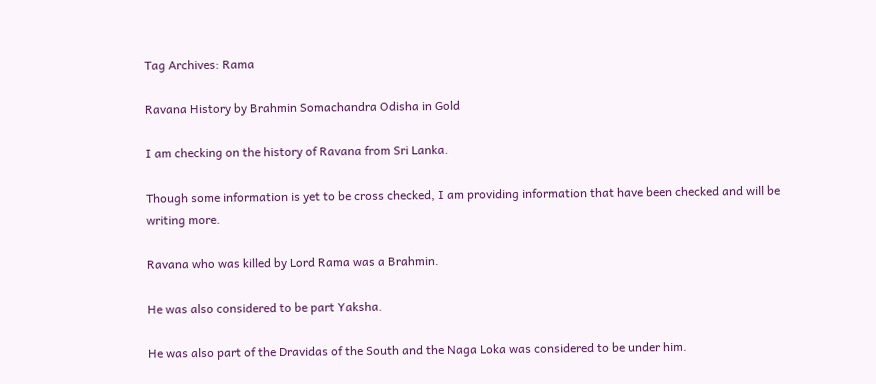Tag Archives: Rama

Ravana History by Brahmin Somachandra Odisha in Gold

I am checking on the history of Ravana from Sri Lanka.

Though some information is yet to be cross checked, I am providing information that have been checked and will be writing more.

Ravana who was killed by Lord Rama was a Brahmin.

He was also considered to be part Yaksha.

He was also part of the Dravidas of the South and the Naga Loka was considered to be under him.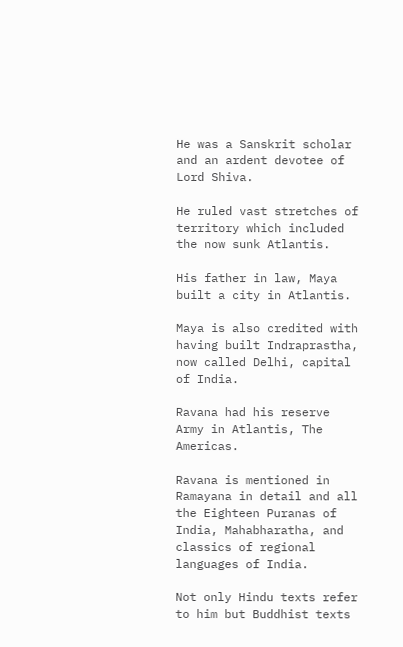He was a Sanskrit scholar and an ardent devotee of Lord Shiva.

He ruled vast stretches of territory which included the now sunk Atlantis.

His father in law, Maya built a city in Atlantis.

Maya is also credited with having built Indraprastha, now called Delhi, capital of India.

Ravana had his reserve Army in Atlantis, The Americas.

Ravana is mentioned in Ramayana in detail and all the Eighteen Puranas of India, Mahabharatha, and classics of regional languages of India.

Not only Hindu texts refer to him but Buddhist texts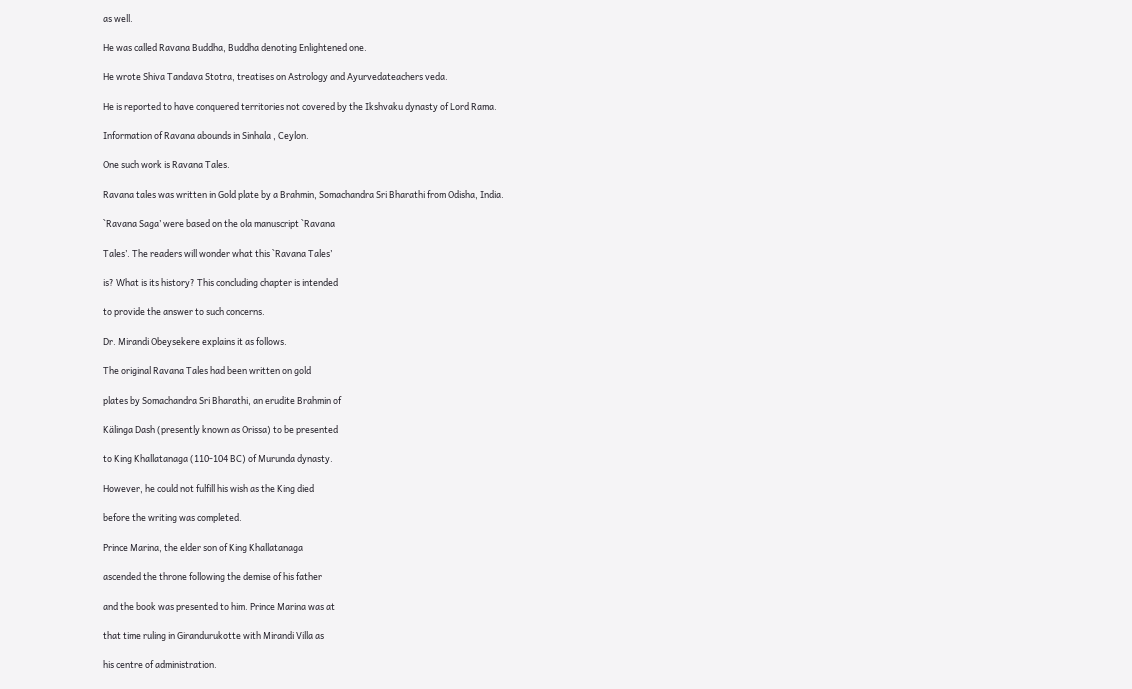as well.

He was called Ravana Buddha, Buddha denoting Enlightened one.

He wrote Shiva Tandava Stotra, treatises on Astrology and Ayurvedateachers veda.

He is reported to have conquered territories not covered by the Ikshvaku dynasty of Lord Rama.

Information of Ravana abounds in Sinhala , Ceylon.

One such work is Ravana Tales.

Ravana tales was written in Gold plate by a Brahmin, Somachandra Sri Bharathi from Odisha, India.

`Ravana Saga’ were based on the ola manuscript `Ravana

Tales’. The readers will wonder what this `Ravana Tales’

is? What is its history? This concluding chapter is intended

to provide the answer to such concerns.

Dr. Mirandi Obeysekere explains it as follows.

The original Ravana Tales had been written on gold

plates by Somachandra Sri Bharathi, an erudite Brahmin of

Kälinga Dash (presently known as Orissa) to be presented

to King Khallatanaga (110-104 BC) of Murunda dynasty.

However, he could not fulfill his wish as the King died

before the writing was completed.

Prince Marina, the elder son of King Khallatanaga

ascended the throne following the demise of his father

and the book was presented to him. Prince Marina was at

that time ruling in Girandurukotte with Mirandi Villa as

his centre of administration.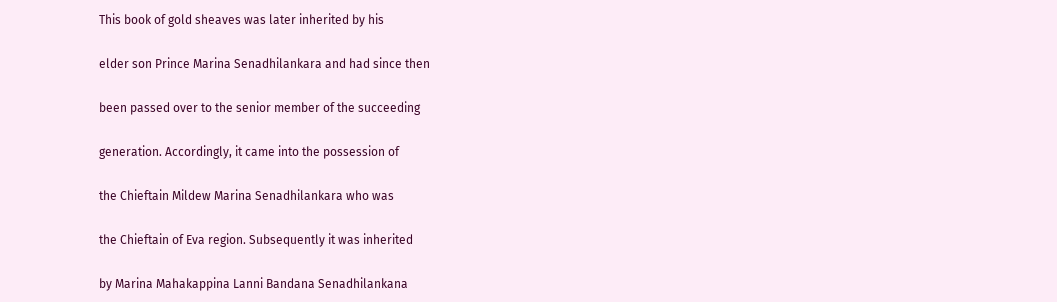This book of gold sheaves was later inherited by his

elder son Prince Marina Senadhilankara and had since then

been passed over to the senior member of the succeeding

generation. Accordingly, it came into the possession of

the Chieftain Mildew Marina Senadhilankara who was

the Chieftain of Eva region. Subsequently it was inherited

by Marina Mahakappina Lanni Bandana Senadhilankana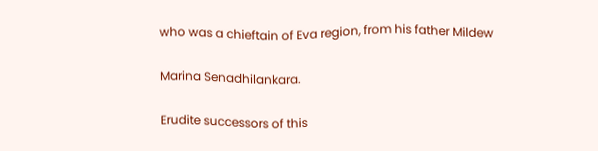who was a chieftain of Eva region, from his father Mildew

Marina Senadhilankara.

Erudite successors of this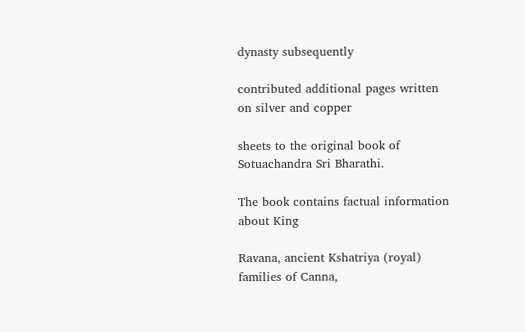dynasty subsequently

contributed additional pages written on silver and copper

sheets to the original book of Sotuachandra Sri Bharathi.

The book contains factual information about King

Ravana, ancient Kshatriya (royal) families of Canna,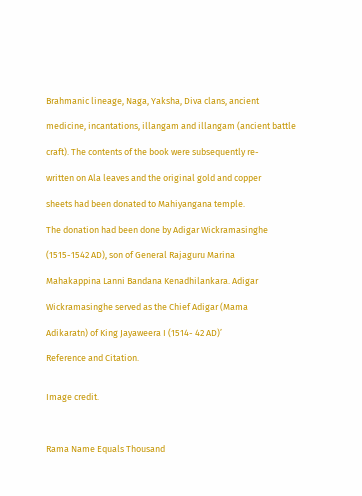Brahmanic lineage, Naga, Yaksha, Diva clans, ancient

medicine, incantations, illangam and illangam (ancient battle

craft). The contents of the book were subsequently re-

written on Ala leaves and the original gold and copper

sheets had been donated to Mahiyangana temple.

The donation had been done by Adigar Wickramasinghe

(1515-1542 AD), son of General Rajaguru Marina

Mahakappina Lanni Bandana Kenadhilankara. Adigar

Wickramasinghe served as the Chief Adigar (Mama

Adikaratn) of King Jayaweera I (1514- 42 AD)’

Reference and Citation.


Image credit.



Rama Name Equals Thousand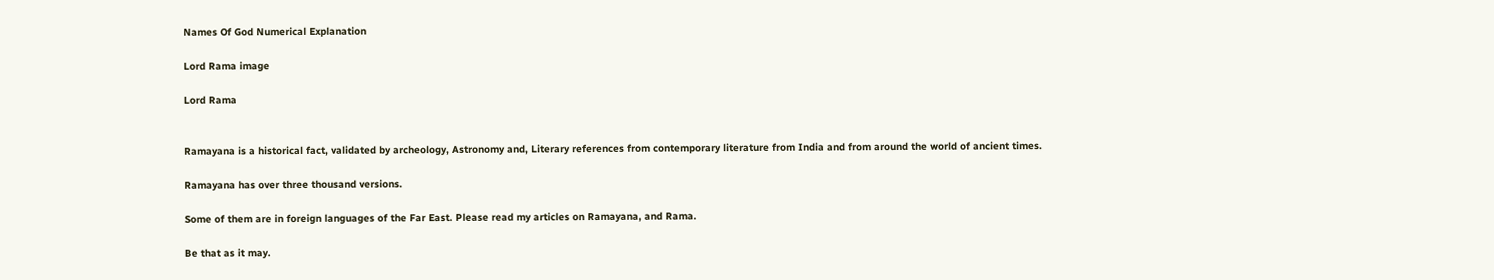Names Of God Numerical Explanation

Lord Rama image

Lord Rama


Ramayana is a historical fact, validated by archeology, Astronomy and, Literary references from contemporary literature from India and from around the world of ancient times.

Ramayana has over three thousand versions.

Some of them are in foreign languages of the Far East. Please read my articles on Ramayana, and Rama.

Be that as it may.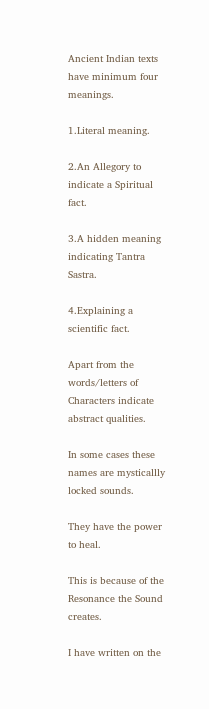Ancient Indian texts have minimum four meanings.

1.Literal meaning.

2.An Allegory to indicate a Spiritual fact.

3.A hidden meaning indicating Tantra Sastra.

4.Explaining a scientific fact.

Apart from the words/letters of Characters indicate abstract qualities.

In some cases these names are mysticallly locked sounds.

They have the power to heal.

This is because of the Resonance the Sound creates.

I have written on the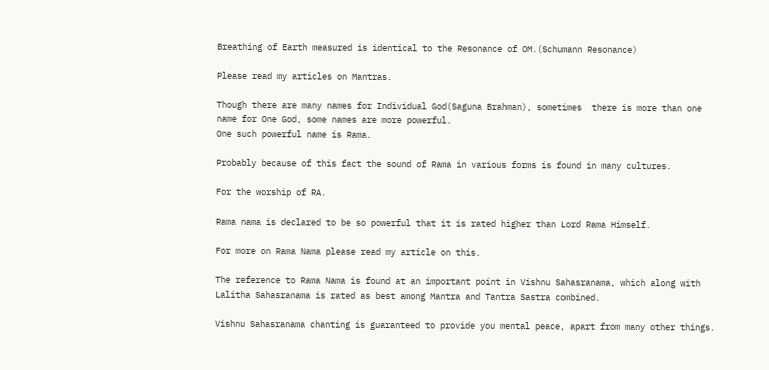Breathing of Earth measured is identical to the Resonance of OM.(Schumann Resonance)

Please read my articles on Mantras.

Though there are many names for Individual God(Saguna Brahman), sometimes  there is more than one name for One God, some names are more powerful.
One such powerful name is Rama.

Probably because of this fact the sound of Rama in various forms is found in many cultures.

For the worship of RA.

Rama nama is declared to be so powerful that it is rated higher than Lord Rama Himself.

For more on Rama Nama please read my article on this.

The reference to Rama Nama is found at an important point in Vishnu Sahasranama, which along with Lalitha Sahasranama is rated as best among Mantra and Tantra Sastra combined.

Vishnu Sahasranama chanting is guaranteed to provide you mental peace, apart from many other things.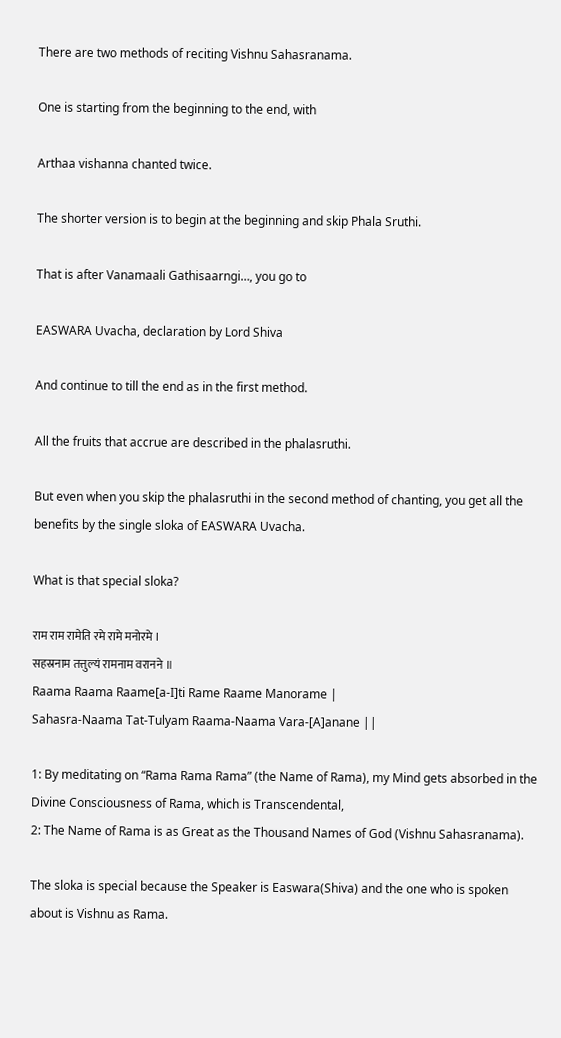There are two methods of reciting Vishnu Sahasranama.

One is starting from the beginning to the end, with

Arthaa vishanna chanted twice.

The shorter version is to begin at the beginning and skip Phala Sruthi.

That is after Vanamaali Gathisaarngi…, you go to

EASWARA Uvacha, declaration by Lord Shiva

And continue to till the end as in the first method.

All the fruits that accrue are described in the phalasruthi.

But even when you skip the phalasruthi in the second method of chanting, you get all the benefits by the single sloka of EASWARA Uvacha.

What is that special sloka?

राम राम रामेति रमे रामे मनोरमे ।
सहस्रनाम तत्तुल्यं रामनाम वरानने ॥
Raama Raama Raame[a-I]ti Rame Raame Manorame |
Sahasra-Naama Tat-Tulyam Raama-Naama Vara-[A]anane ||

1: By meditating on “Rama Rama Rama” (the Name of Rama), my Mind gets absorbed in the Divine Consciousness of Rama, which is Transcendental,
2: The Name of Rama is as Great as the Thousand Names of God (Vishnu Sahasranama).

The sloka is special because the Speaker is Easwara(Shiva) and the one who is spoken  about is Vishnu as Rama.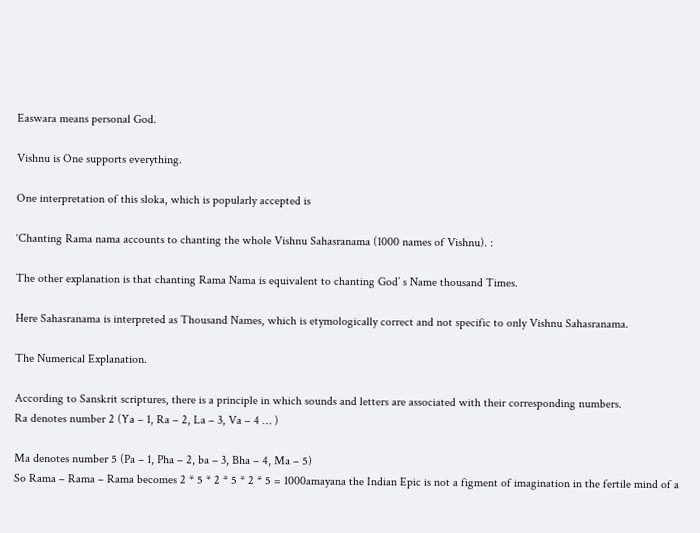Easwara means personal God.

Vishnu is One supports everything.

One interpretation of this sloka, which is popularly accepted is

‘Chanting Rama nama accounts to chanting the whole Vishnu Sahasranama (1000 names of Vishnu). :

The other explanation is that chanting Rama Nama is equivalent to chanting God’ s Name thousand Times.

Here Sahasranama is interpreted as Thousand Names, which is etymologically correct and not specific to only Vishnu Sahasranama.

The Numerical Explanation.

According to Sanskrit scriptures, there is a principle in which sounds and letters are associated with their corresponding numbers.
Ra denotes number 2 (Ya – 1, Ra – 2, La – 3, Va – 4 … )

Ma denotes number 5 (Pa – 1, Pha – 2, ba – 3, Bha – 4, Ma – 5)
So Rama – Rama – Rama becomes 2 * 5 * 2 * 5 * 2 * 5 = 1000amayana the Indian Epic is not a figment of imagination in the fertile mind of a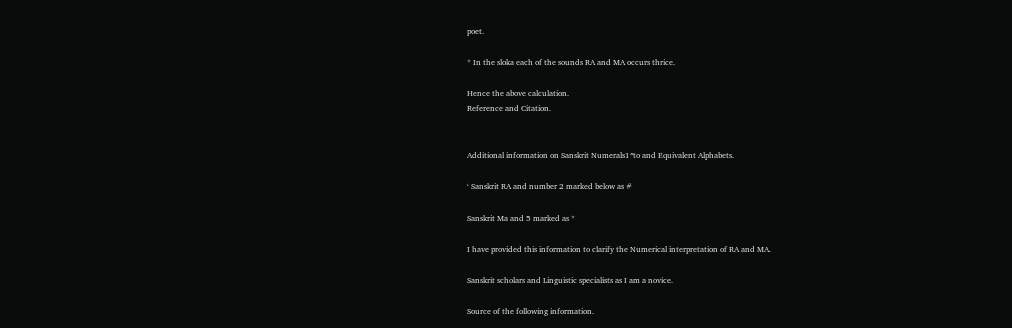poet.

* In the sloka each of the sounds RA and MA occurs thrice.

Hence the above calculation.
Reference and Citation.


Additional information on Sanskrit Numerals1″to and Equivalent Alphabets.

‘ Sanskrit RA and number 2 marked below as #

Sanskrit Ma and 5 marked as *

I have provided this information to clarify the Numerical interpretation of RA and MA.

Sanskrit scholars and Linguistic specialists as I am a novice.

Source of the following information.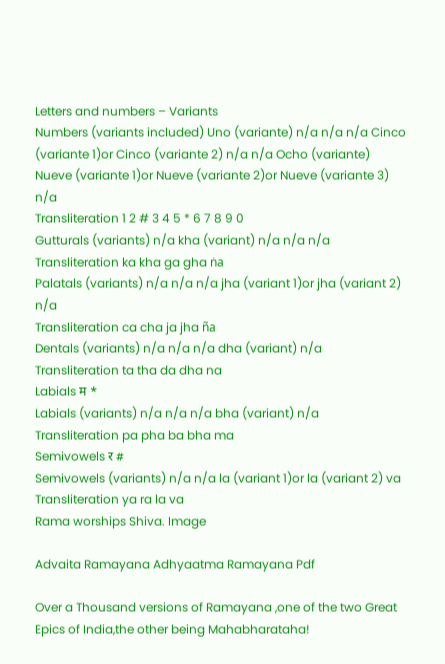Letters and numbers – Variants
Numbers (variants included) Uno (variante) n/a n/a n/a Cinco (variante 1)or Cinco (variante 2) n/a n/a Ocho (variante) Nueve (variante 1)or Nueve (variante 2)or Nueve (variante 3) n/a
Transliteration 1 2 # 3 4 5 * 6 7 8 9 0
Gutturals (variants) n/a kha (variant) n/a n/a n/a
Transliteration ka kha ga gha ṅa
Palatals (variants) n/a n/a n/a jha (variant 1)or jha (variant 2) n/a
Transliteration ca cha ja jha ña
Dentals (variants) n/a n/a n/a dha (variant) n/a
Transliteration ta tha da dha na
Labials म *
Labials (variants) n/a n/a n/a bha (variant) n/a
Transliteration pa pha ba bha ma
Semivowels र #
Semivowels (variants) n/a n/a la (variant 1)or la (variant 2) va
Transliteration ya ra la va
Rama worships Shiva. Image

Advaita Ramayana Adhyaatma Ramayana Pdf

Over a Thousand versions of Ramayana ,one of the two Great Epics of India,the other being Mahabharataha!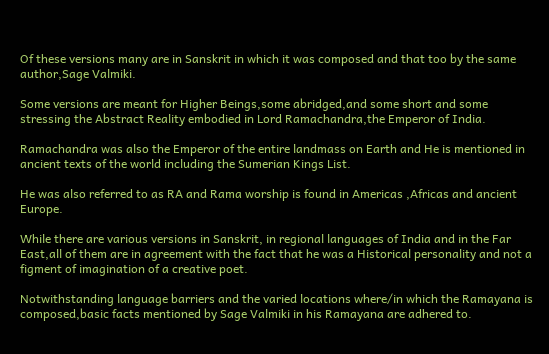Of these versions many are in Sanskrit in which it was composed and that too by the same author,Sage Valmiki.

Some versions are meant for Higher Beings,some abridged,and some short and some stressing the Abstract Reality embodied in Lord Ramachandra,the Emperor of India.

Ramachandra was also the Emperor of the entire landmass on Earth and He is mentioned in ancient texts of the world including the Sumerian Kings List.

He was also referred to as RA and Rama worship is found in Americas ,Africas and ancient Europe.

While there are various versions in Sanskrit, in regional languages of India and in the Far East,all of them are in agreement with the fact that he was a Historical personality and not a figment of imagination of a creative poet.

Notwithstanding language barriers and the varied locations where/in which the Ramayana is composed,basic facts mentioned by Sage Valmiki in his Ramayana are adhered to.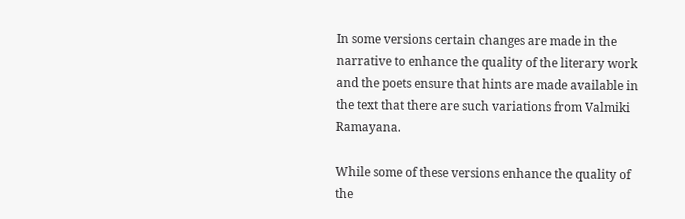In some versions certain changes are made in the narrative to enhance the quality of the literary work and the poets ensure that hints are made available in the text that there are such variations from Valmiki Ramayana.

While some of these versions enhance the quality of the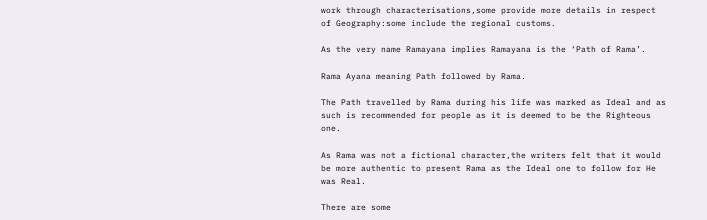work through characterisations,some provide more details in respect of Geography:some include the regional customs.

As the very name Ramayana implies Ramayana is the ‘Path of Rama’.

Rama Ayana meaning Path followed by Rama.

The Path travelled by Rama during his life was marked as Ideal and as such is recommended for people as it is deemed to be the Righteous one.

As Rama was not a fictional character,the writers felt that it would be more authentic to present Rama as the Ideal one to follow for He was Real.

There are some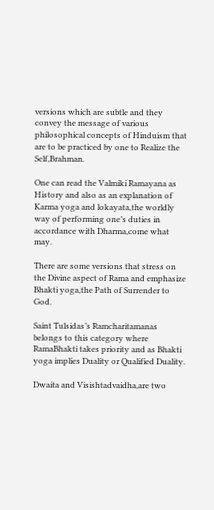versions which are subtle and they convey the message of various philosophical concepts of Hinduism that are to be practiced by one to Realize the Self,Brahman.

One can read the Valmiki Ramayana as History and also as an explanation of Karma yoga and lokayata,the worldly way of performing one’s duties in accordance with Dharma,come what may.

There are some versions that stress on the Divine aspect of Rama and emphasize Bhakti yoga,the Path of Surrender to God.

Saint Tulsidas’s Ramcharitamanas belongs to this category where RamaBhakti takes priority and as Bhakti yoga implies Duality or Qualified Duality.

Dwaita and Visishtadvaidha,are two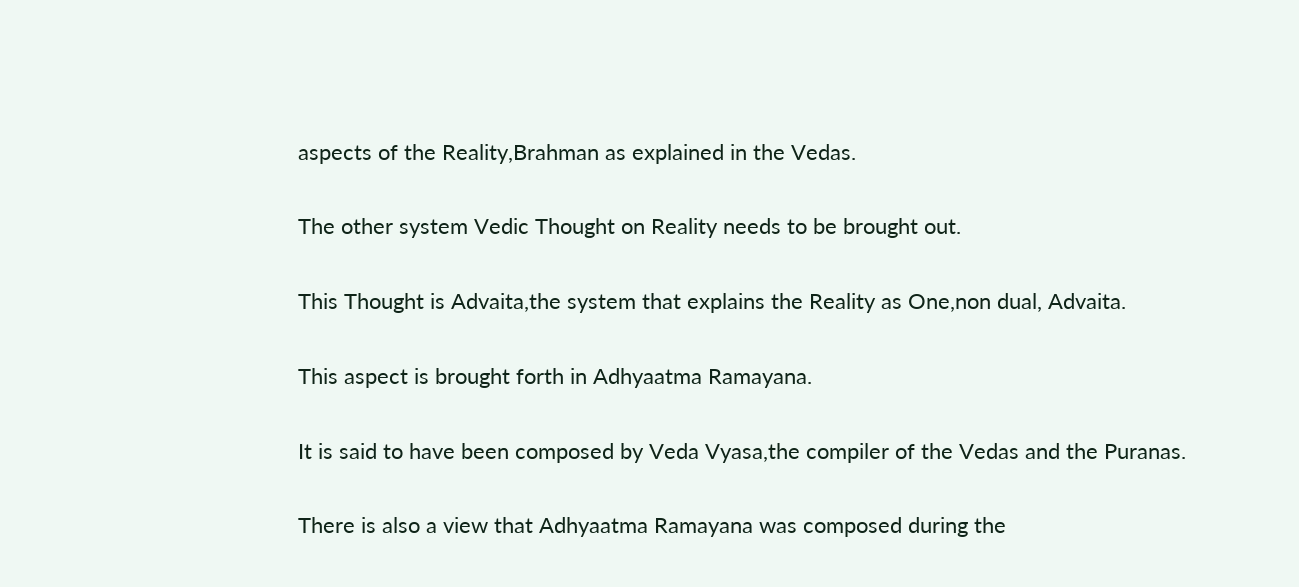aspects of the Reality,Brahman as explained in the Vedas.

The other system Vedic Thought on Reality needs to be brought out.

This Thought is Advaita,the system that explains the Reality as One,non dual, Advaita.

This aspect is brought forth in Adhyaatma Ramayana.

It is said to have been composed by Veda Vyasa,the compiler of the Vedas and the Puranas.

There is also a view that Adhyaatma Ramayana was composed during the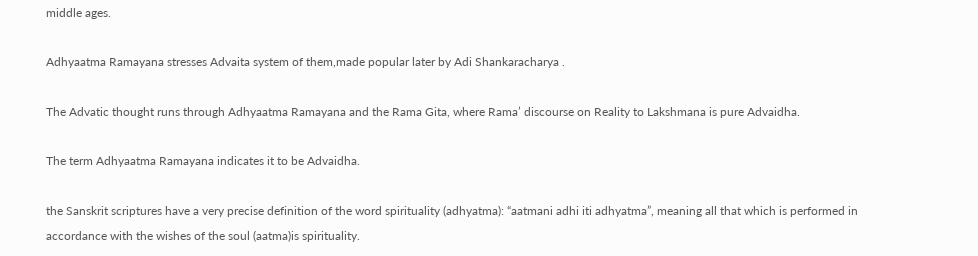middle ages.

Adhyaatma Ramayana stresses Advaita system of them,made popular later by Adi Shankaracharya .

The Advatic thought runs through Adhyaatma Ramayana and the Rama Gita, where Rama’ discourse on Reality to Lakshmana is pure Advaidha.

The term Adhyaatma Ramayana indicates it to be Advaidha.

the Sanskrit scriptures have a very precise definition of the word spirituality (adhyatma): “aatmani adhi iti adhyatma”, meaning all that which is performed in accordance with the wishes of the soul (aatma)is spirituality.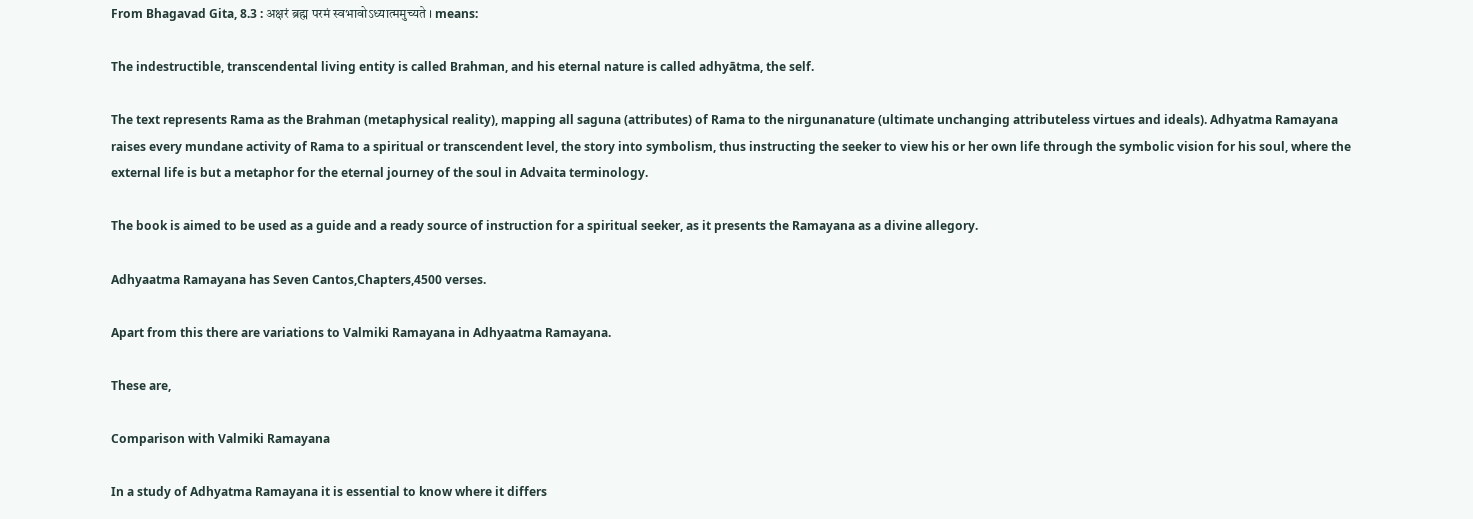From Bhagavad Gita, 8.3 : अक्षरं ब्रह्म परमं स्वभावोऽध्यात्ममुच्यते । means:

The indestructible, transcendental living entity is called Brahman, and his eternal nature is called adhyātma, the self.

The text represents Rama as the Brahman (metaphysical reality), mapping all saguna (attributes) of Rama to the nirgunanature (ultimate unchanging attributeless virtues and ideals). Adhyatma Ramayana raises every mundane activity of Rama to a spiritual or transcendent level, the story into symbolism, thus instructing the seeker to view his or her own life through the symbolic vision for his soul, where the external life is but a metaphor for the eternal journey of the soul in Advaita terminology.

The book is aimed to be used as a guide and a ready source of instruction for a spiritual seeker, as it presents the Ramayana as a divine allegory.

Adhyaatma Ramayana has Seven Cantos,Chapters,4500 verses.

Apart from this there are variations to Valmiki Ramayana in Adhyaatma Ramayana.

These are,

Comparison with Valmiki Ramayana

In a study of Adhyatma Ramayana it is essential to know where it differs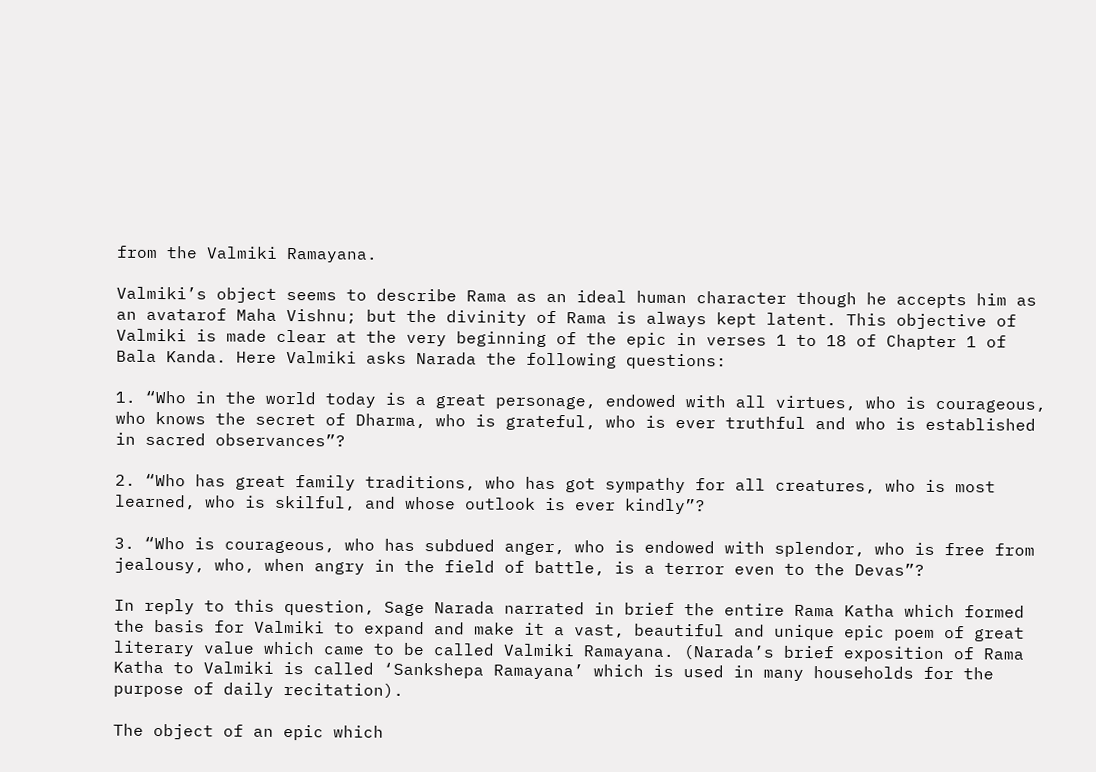from the Valmiki Ramayana.

Valmiki’s object seems to describe Rama as an ideal human character though he accepts him as an avatarof Maha Vishnu; but the divinity of Rama is always kept latent. This objective of Valmiki is made clear at the very beginning of the epic in verses 1 to 18 of Chapter 1 of Bala Kanda. Here Valmiki asks Narada the following questions:

1. “Who in the world today is a great personage, endowed with all virtues, who is courageous, who knows the secret of Dharma, who is grateful, who is ever truthful and who is established in sacred observances”?

2. “Who has great family traditions, who has got sympathy for all creatures, who is most learned, who is skilful, and whose outlook is ever kindly”?

3. “Who is courageous, who has subdued anger, who is endowed with splendor, who is free from jealousy, who, when angry in the field of battle, is a terror even to the Devas”?

In reply to this question, Sage Narada narrated in brief the entire Rama Katha which formed the basis for Valmiki to expand and make it a vast, beautiful and unique epic poem of great literary value which came to be called Valmiki Ramayana. (Narada’s brief exposition of Rama Katha to Valmiki is called ‘Sankshepa Ramayana’ which is used in many households for the purpose of daily recitation).

The object of an epic which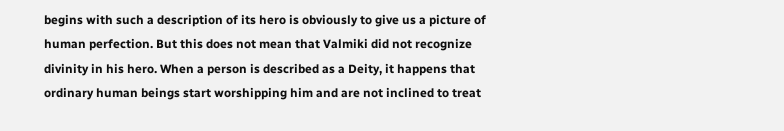begins with such a description of its hero is obviously to give us a picture of human perfection. But this does not mean that Valmiki did not recognize divinity in his hero. When a person is described as a Deity, it happens that ordinary human beings start worshipping him and are not inclined to treat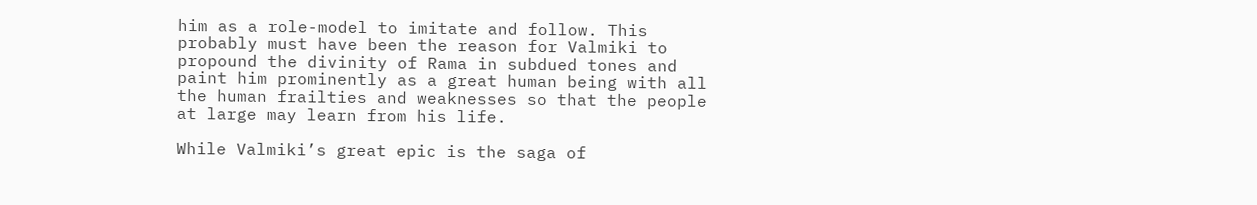him as a role-model to imitate and follow. This probably must have been the reason for Valmiki to propound the divinity of Rama in subdued tones and paint him prominently as a great human being with all the human frailties and weaknesses so that the people at large may learn from his life.

While Valmiki’s great epic is the saga of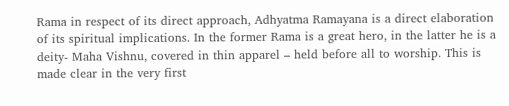Rama in respect of its direct approach, Adhyatma Ramayana is a direct elaboration of its spiritual implications. In the former Rama is a great hero, in the latter he is a deity- Maha Vishnu, covered in thin apparel – held before all to worship. This is made clear in the very first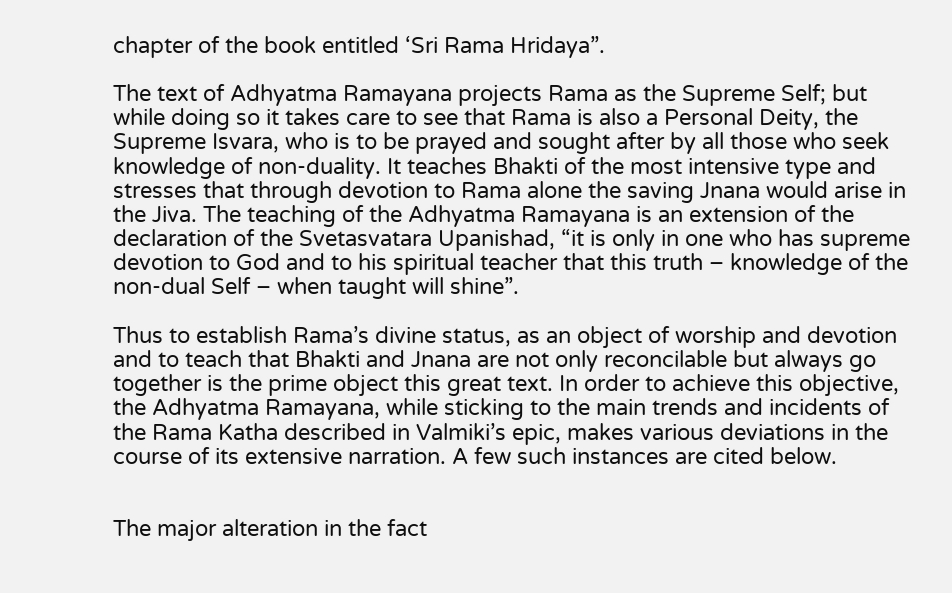chapter of the book entitled ‘Sri Rama Hridaya”.

The text of Adhyatma Ramayana projects Rama as the Supreme Self; but while doing so it takes care to see that Rama is also a Personal Deity, the Supreme Isvara, who is to be prayed and sought after by all those who seek knowledge of non-duality. It teaches Bhakti of the most intensive type and stresses that through devotion to Rama alone the saving Jnana would arise in the Jiva. The teaching of the Adhyatma Ramayana is an extension of the declaration of the Svetasvatara Upanishad, “it is only in one who has supreme devotion to God and to his spiritual teacher that this truth – knowledge of the non-dual Self – when taught will shine”.

Thus to establish Rama’s divine status, as an object of worship and devotion and to teach that Bhakti and Jnana are not only reconcilable but always go together is the prime object this great text. In order to achieve this objective, the Adhyatma Ramayana, while sticking to the main trends and incidents of the Rama Katha described in Valmiki’s epic, makes various deviations in the course of its extensive narration. A few such instances are cited below.


The major alteration in the fact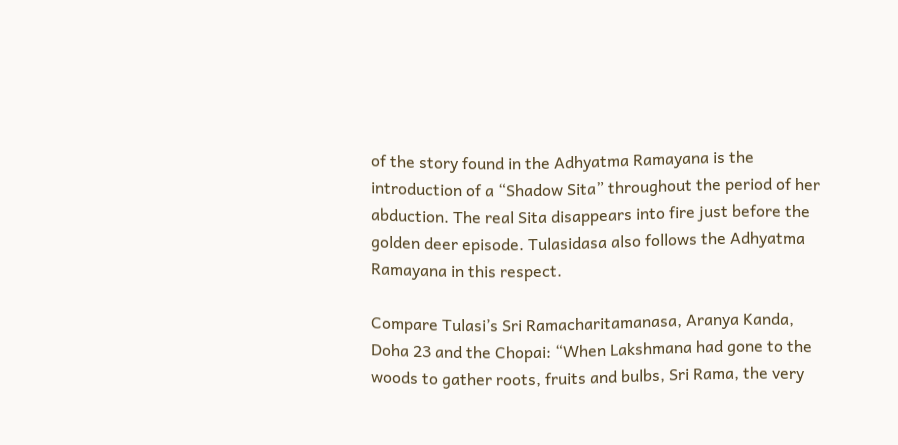of the story found in the Adhyatma Ramayana is the introduction of a “Shadow Sita” throughout the period of her abduction. The real Sita disappears into fire just before the golden deer episode. Tulasidasa also follows the Adhyatma Ramayana in this respect.

Compare Tulasi’s Sri Ramacharitamanasa, Aranya Kanda, Doha 23 and the Chopai: “When Lakshmana had gone to the woods to gather roots, fruits and bulbs, Sri Rama, the very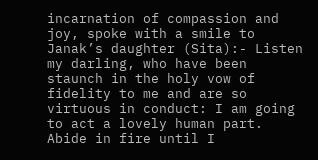incarnation of compassion and joy, spoke with a smile to Janak’s daughter (Sita):- Listen my darling, who have been staunch in the holy vow of fidelity to me and are so virtuous in conduct: I am going to act a lovely human part. Abide in fire until I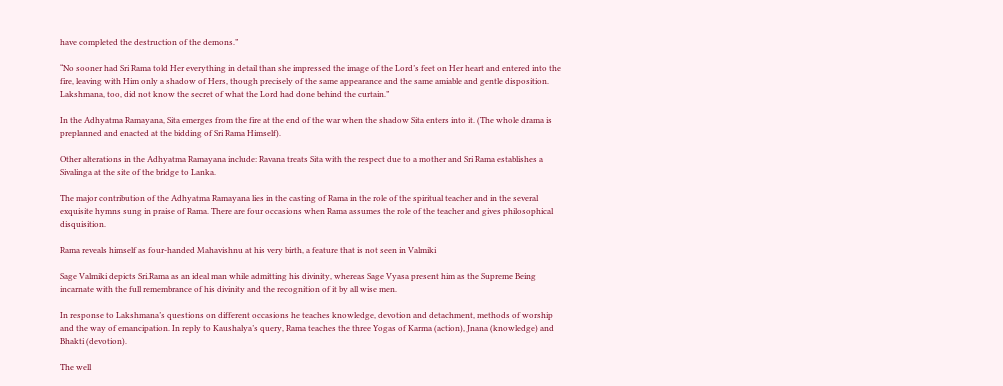have completed the destruction of the demons.”

“No sooner had Sri Rama told Her everything in detail than she impressed the image of the Lord’s feet on Her heart and entered into the fire, leaving with Him only a shadow of Hers, though precisely of the same appearance and the same amiable and gentle disposition. Lakshmana, too, did not know the secret of what the Lord had done behind the curtain.”

In the Adhyatma Ramayana, Sita emerges from the fire at the end of the war when the shadow Sita enters into it. (The whole drama is preplanned and enacted at the bidding of Sri Rama Himself).

Other alterations in the Adhyatma Ramayana include: Ravana treats Sita with the respect due to a mother and Sri Rama establishes a Sivalinga at the site of the bridge to Lanka.

The major contribution of the Adhyatma Ramayana lies in the casting of Rama in the role of the spiritual teacher and in the several exquisite hymns sung in praise of Rama. There are four occasions when Rama assumes the role of the teacher and gives philosophical disquisition.

Rama reveals himself as four-handed Mahavishnu at his very birth, a feature that is not seen in Valmiki

Sage Valmiki depicts Sri.Rama as an ideal man while admitting his divinity, whereas Sage Vyasa present him as the Supreme Being incarnate with the full remembrance of his divinity and the recognition of it by all wise men.

In response to Lakshmana’s questions on different occasions he teaches knowledge, devotion and detachment, methods of worship and the way of emancipation. In reply to Kaushalya’s query, Rama teaches the three Yogas of Karma (action), Jnana (knowledge) and Bhakti (devotion).

The well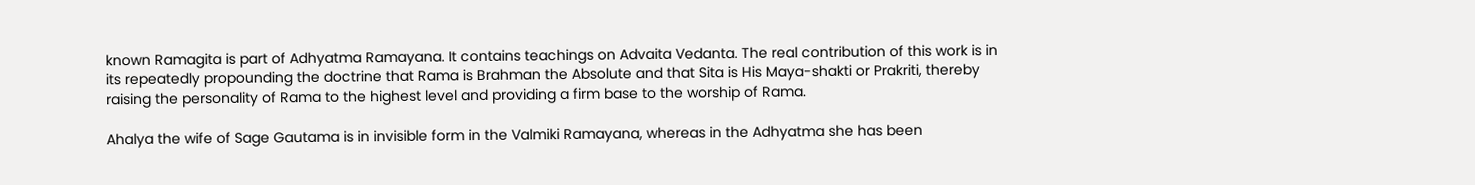known Ramagita is part of Adhyatma Ramayana. It contains teachings on Advaita Vedanta. The real contribution of this work is in its repeatedly propounding the doctrine that Rama is Brahman the Absolute and that Sita is His Maya-shakti or Prakriti, thereby raising the personality of Rama to the highest level and providing a firm base to the worship of Rama.

Ahalya the wife of Sage Gautama is in invisible form in the Valmiki Ramayana, whereas in the Adhyatma she has been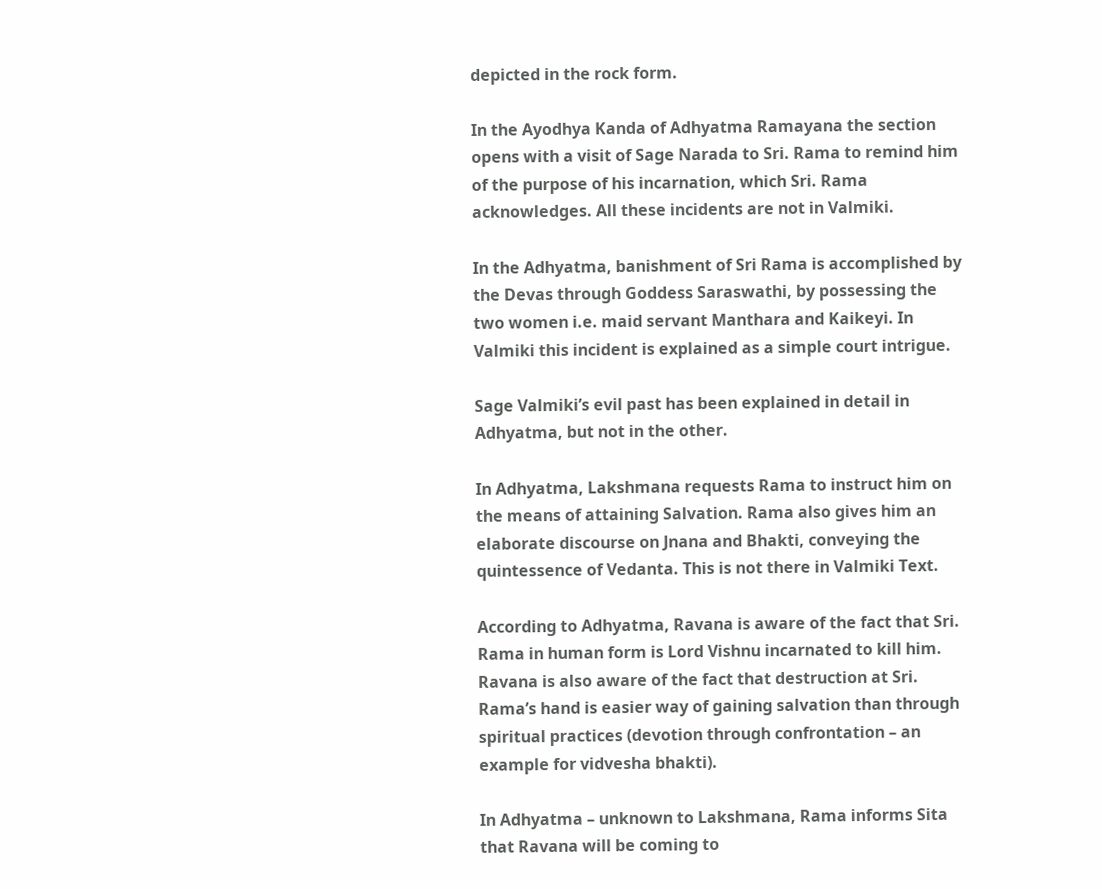depicted in the rock form.

In the Ayodhya Kanda of Adhyatma Ramayana the section opens with a visit of Sage Narada to Sri. Rama to remind him of the purpose of his incarnation, which Sri. Rama acknowledges. All these incidents are not in Valmiki.

In the Adhyatma, banishment of Sri Rama is accomplished by the Devas through Goddess Saraswathi, by possessing the two women i.e. maid servant Manthara and Kaikeyi. In Valmiki this incident is explained as a simple court intrigue.

Sage Valmiki’s evil past has been explained in detail in Adhyatma, but not in the other.

In Adhyatma, Lakshmana requests Rama to instruct him on the means of attaining Salvation. Rama also gives him an elaborate discourse on Jnana and Bhakti, conveying the quintessence of Vedanta. This is not there in Valmiki Text.

According to Adhyatma, Ravana is aware of the fact that Sri. Rama in human form is Lord Vishnu incarnated to kill him. Ravana is also aware of the fact that destruction at Sri. Rama’s hand is easier way of gaining salvation than through spiritual practices (devotion through confrontation – an example for vidvesha bhakti).

In Adhyatma – unknown to Lakshmana, Rama informs Sita that Ravana will be coming to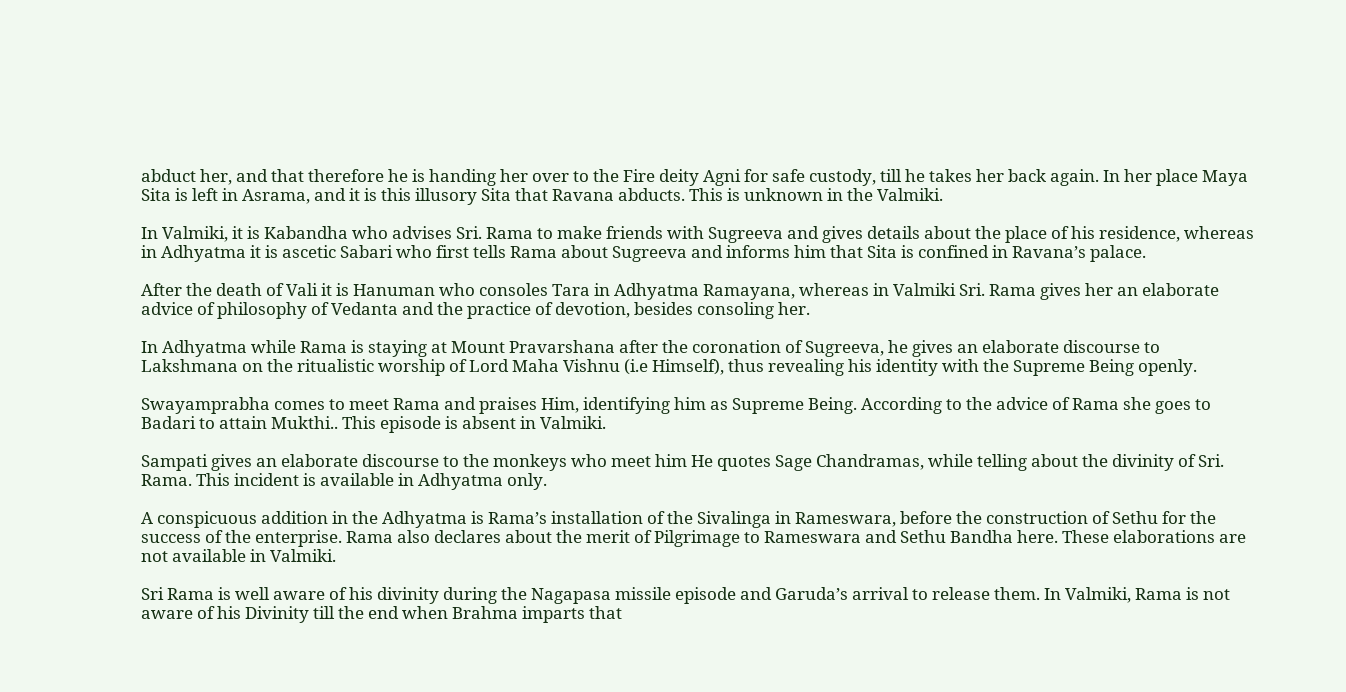abduct her, and that therefore he is handing her over to the Fire deity Agni for safe custody, till he takes her back again. In her place Maya Sita is left in Asrama, and it is this illusory Sita that Ravana abducts. This is unknown in the Valmiki.

In Valmiki, it is Kabandha who advises Sri. Rama to make friends with Sugreeva and gives details about the place of his residence, whereas in Adhyatma it is ascetic Sabari who first tells Rama about Sugreeva and informs him that Sita is confined in Ravana’s palace.

After the death of Vali it is Hanuman who consoles Tara in Adhyatma Ramayana, whereas in Valmiki Sri. Rama gives her an elaborate advice of philosophy of Vedanta and the practice of devotion, besides consoling her.

In Adhyatma while Rama is staying at Mount Pravarshana after the coronation of Sugreeva, he gives an elaborate discourse to Lakshmana on the ritualistic worship of Lord Maha Vishnu (i.e Himself), thus revealing his identity with the Supreme Being openly.

Swayamprabha comes to meet Rama and praises Him, identifying him as Supreme Being. According to the advice of Rama she goes to Badari to attain Mukthi.. This episode is absent in Valmiki.

Sampati gives an elaborate discourse to the monkeys who meet him He quotes Sage Chandramas, while telling about the divinity of Sri. Rama. This incident is available in Adhyatma only.

A conspicuous addition in the Adhyatma is Rama’s installation of the Sivalinga in Rameswara, before the construction of Sethu for the success of the enterprise. Rama also declares about the merit of Pilgrimage to Rameswara and Sethu Bandha here. These elaborations are not available in Valmiki.

Sri Rama is well aware of his divinity during the Nagapasa missile episode and Garuda’s arrival to release them. In Valmiki, Rama is not aware of his Divinity till the end when Brahma imparts that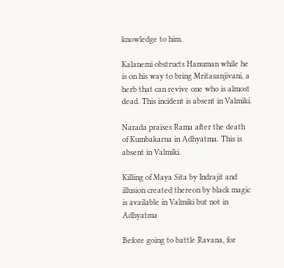knowledge to him.

Kalanemi obstructs Hanuman while he is on his way to bring Mritasanjivani, a herb that can revive one who is almost dead. This incident is absent in Valmiki.

Narada praises Rama after the death of Kumbakarna in Adhyatma. This is absent in Valmiki.

Killing of Maya Sita by Indrajit and illusion created thereon by black magic is available in Valmiki but not in Adhyatma

Before going to battle Ravana, for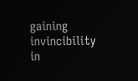gaining invincibility in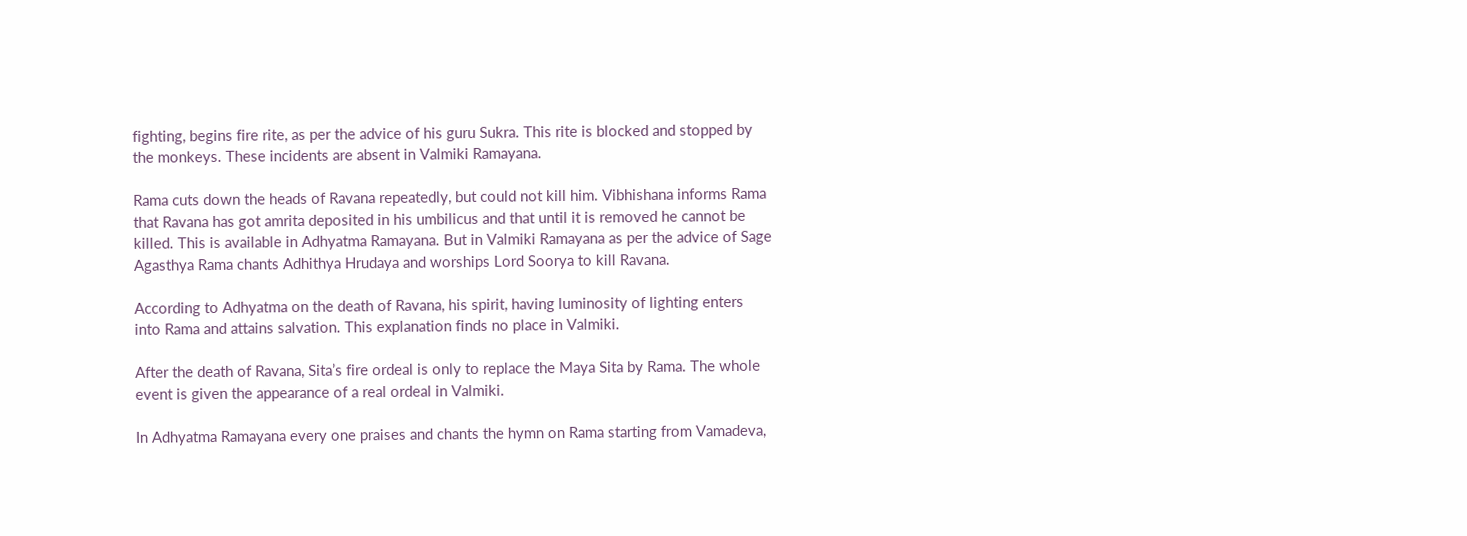fighting, begins fire rite, as per the advice of his guru Sukra. This rite is blocked and stopped by the monkeys. These incidents are absent in Valmiki Ramayana.

Rama cuts down the heads of Ravana repeatedly, but could not kill him. Vibhishana informs Rama that Ravana has got amrita deposited in his umbilicus and that until it is removed he cannot be killed. This is available in Adhyatma Ramayana. But in Valmiki Ramayana as per the advice of Sage Agasthya Rama chants Adhithya Hrudaya and worships Lord Soorya to kill Ravana.

According to Adhyatma on the death of Ravana, his spirit, having luminosity of lighting enters into Rama and attains salvation. This explanation finds no place in Valmiki.

After the death of Ravana, Sita’s fire ordeal is only to replace the Maya Sita by Rama. The whole event is given the appearance of a real ordeal in Valmiki.

In Adhyatma Ramayana every one praises and chants the hymn on Rama starting from Vamadeva,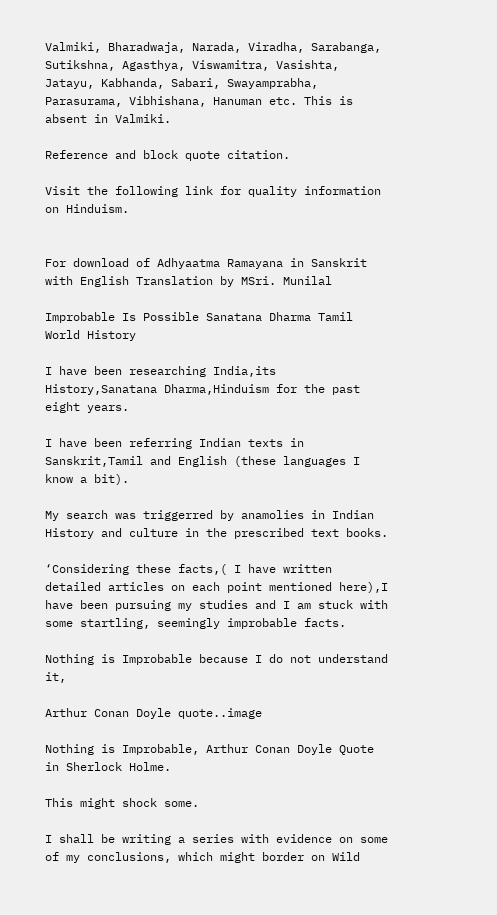Valmiki, Bharadwaja, Narada, Viradha, Sarabanga, Sutikshna, Agasthya, Viswamitra, Vasishta, Jatayu, Kabhanda, Sabari, Swayamprabha, Parasurama, Vibhishana, Hanuman etc. This is absent in Valmiki.

Reference and block quote citation.

Visit the following link for quality information on Hinduism.


For download of Adhyaatma Ramayana in Sanskrit with English Translation by MSri. Munilal

Improbable Is Possible Sanatana Dharma Tamil World History

I have been researching India,its History,Sanatana Dharma,Hinduism for the past eight years.

I have been referring Indian texts in Sanskrit,Tamil and English (these languages I know a bit).

My search was triggerred by anamolies in Indian History and culture in the prescribed text books.

‘Considering these facts,( I have written detailed articles on each point mentioned here),I have been pursuing my studies and I am stuck with some startling, seemingly improbable facts.

Nothing is Improbable because I do not understand it,

Arthur Conan Doyle quote..image

Nothing is Improbable, Arthur Conan Doyle Quote in Sherlock Holme.

This might shock some.

I shall be writing a series with evidence on some of my conclusions, which might border on Wild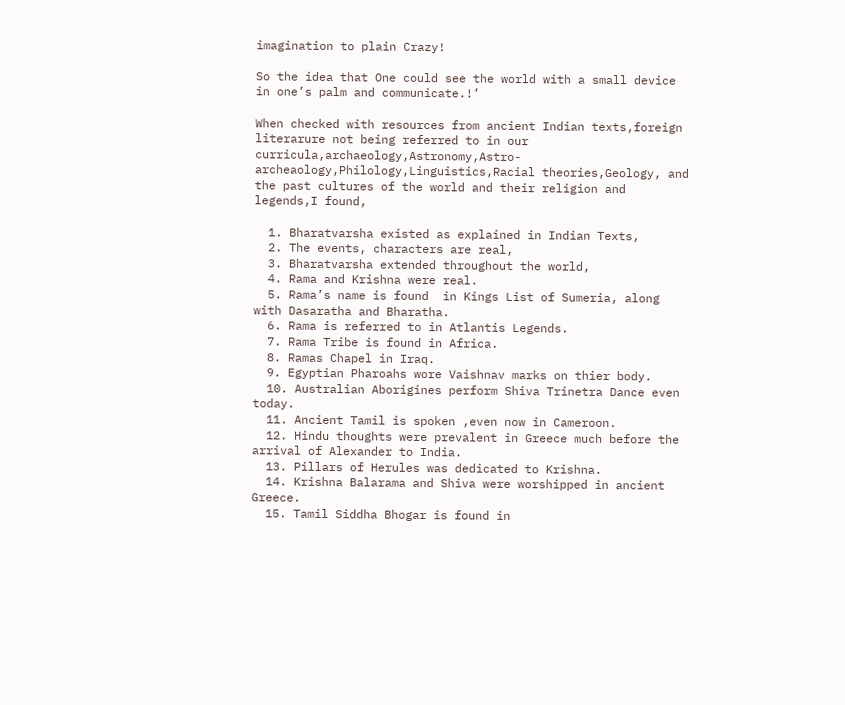imagination to plain Crazy!

So the idea that One could see the world with a small device in one’s palm and communicate.!’

When checked with resources from ancient Indian texts,foreign literarure not being referred to in our curricula,archaeology,Astronomy,Astro-archeaology,Philology,Linguistics,Racial theories,Geology, and the past cultures of the world and their religion and legends,I found,

  1. Bharatvarsha existed as explained in Indian Texts,
  2. The events, characters are real,
  3. Bharatvarsha extended throughout the world,
  4. Rama and Krishna were real.
  5. Rama’s name is found  in Kings List of Sumeria, along with Dasaratha and Bharatha.
  6. Rama is referred to in Atlantis Legends.
  7. Rama Tribe is found in Africa.
  8. Ramas Chapel in Iraq.
  9. Egyptian Pharoahs wore Vaishnav marks on thier body.
  10. Australian Aborigines perform Shiva Trinetra Dance even today.
  11. Ancient Tamil is spoken ,even now in Cameroon.
  12. Hindu thoughts were prevalent in Greece much before the arrival of Alexander to India.
  13. Pillars of Herules was dedicated to Krishna.
  14. Krishna Balarama and Shiva were worshipped in ancient Greece.
  15. Tamil Siddha Bhogar is found in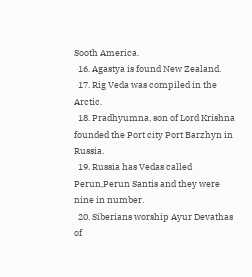Sooth America.
  16. Agastya is found New Zealand.
  17. Rig Veda was compiled in the Arctic.
  18. Pradhyumna, son of Lord Krishna founded the Port city Port Barzhyn in Russia.
  19. Russia has Vedas called Perun,Perun Santis and they were nine in number.
  20. Siberians worship Ayur Devathas of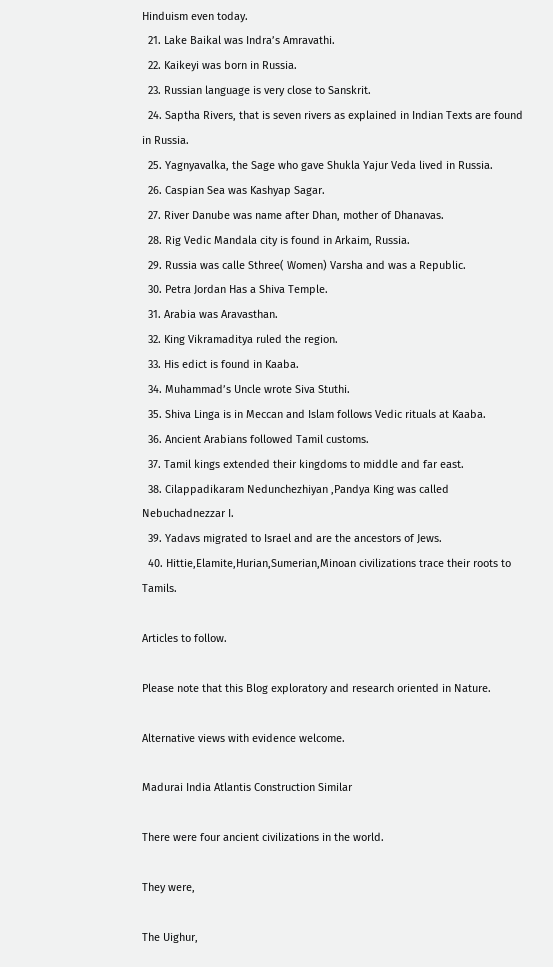Hinduism even today.
  21. Lake Baikal was Indra’s Amravathi.
  22. Kaikeyi was born in Russia.
  23. Russian language is very close to Sanskrit.
  24. Saptha Rivers, that is seven rivers as explained in Indian Texts are found in Russia.
  25. Yagnyavalka, the Sage who gave Shukla Yajur Veda lived in Russia.
  26. Caspian Sea was Kashyap Sagar.
  27. River Danube was name after Dhan, mother of Dhanavas.
  28. Rig Vedic Mandala city is found in Arkaim, Russia.
  29. Russia was calle Sthree( Women) Varsha and was a Republic.
  30. Petra Jordan Has a Shiva Temple.
  31. Arabia was Aravasthan.
  32. King Vikramaditya ruled the region.
  33. His edict is found in Kaaba.
  34. Muhammad’s Uncle wrote Siva Stuthi.
  35. Shiva Linga is in Meccan and Islam follows Vedic rituals at Kaaba.
  36. Ancient Arabians followed Tamil customs.
  37. Tamil kings extended their kingdoms to middle and far east.
  38. Cilappadikaram Nedunchezhiyan ,Pandya King was called Nebuchadnezzar I.
  39. Yadavs migrated to Israel and are the ancestors of Jews.
  40. Hittie,Elamite,Hurian,Sumerian,Minoan civilizations trace their roots to Tamils.

Articles to follow.

Please note that this Blog exploratory and research oriented in Nature.

Alternative views with evidence welcome.

Madurai India Atlantis Construction Similar

There were four ancient civilizations in the world.

They were,

The Uighur,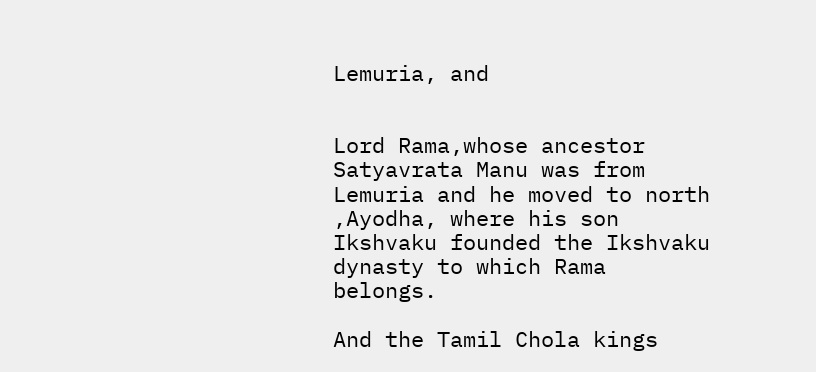Lemuria, and


Lord Rama,whose ancestor Satyavrata Manu was from Lemuria and he moved to north ,Ayodha, where his son Ikshvaku founded the Ikshvaku dynasty to which Rama belongs.

And the Tamil Chola kings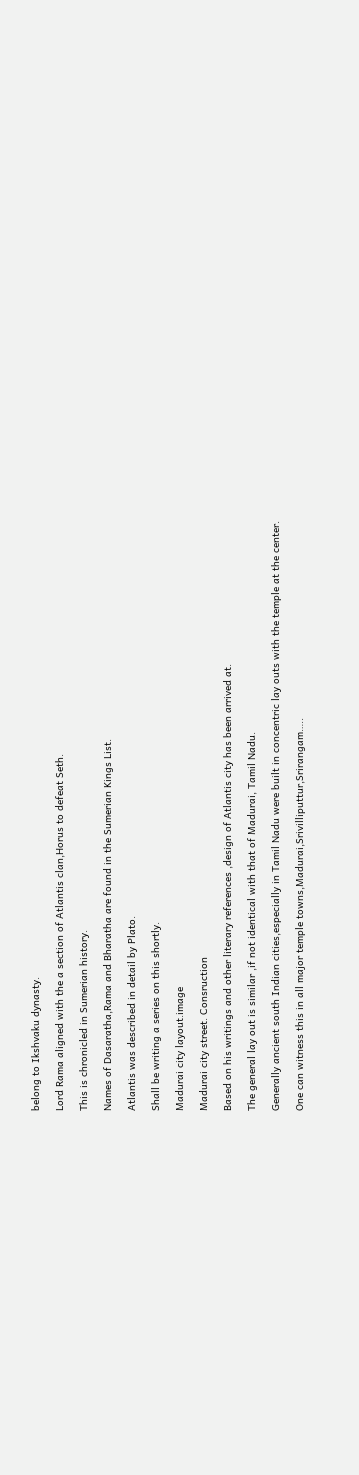belong to Ikshvaku dynasty.

Lord Rama aligned with the a section of Atlantis clan,Horus to defeat Seth.

This is chronicled in Sumerian history.

Names of Dasaratha,Rama and Bharatha are found in the Sumerian Kings List.

Atlantis was described in detail by Plato.

Shall be writing a series on this shortly.

Madurai city layout.image

Madurai city street. Consruction

Based on his writings and other literary references ,design of Atlantis city has been arrived at.

The general lay out is similar ,if not identical with that of Madurai, Tamil Nadu.

Generally ancient south Indian cities,especially in Tamil Nadu were built in concentric lay outs with the temple at the center.

One can witness this in all major temple towns,Madurai,Srivilliputtur,Srirangam…..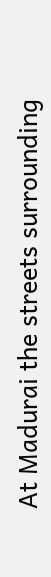At Madurai the streets surrounding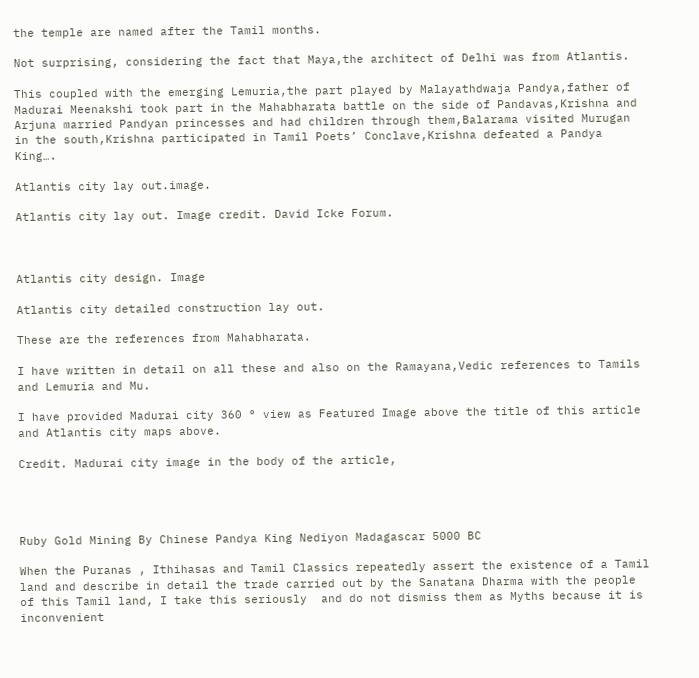the temple are named after the Tamil months.

Not surprising, considering the fact that Maya,the architect of Delhi was from Atlantis.

This coupled with the emerging Lemuria,the part played by Malayathdwaja Pandya,father of Madurai Meenakshi took part in the Mahabharata battle on the side of Pandavas,Krishna and Arjuna married Pandyan princesses and had children through them,Balarama visited Murugan in the south,Krishna participated in Tamil Poets’ Conclave,Krishna defeated a Pandya King….

Atlantis city lay out.image.

Atlantis city lay out. Image credit. David Icke Forum.



Atlantis city design. Image

Atlantis city detailed construction lay out.

These are the references from Mahabharata.

I have written in detail on all these and also on the Ramayana,Vedic references to Tamils and Lemuria and Mu.

I have provided Madurai city 360 ° view as Featured Image above the title of this article and Atlantis city maps above.

Credit. Madurai city image in the body of the article,




Ruby Gold Mining By Chinese Pandya King Nediyon Madagascar 5000 BC

When the Puranas , Ithihasas and Tamil Classics repeatedly assert the existence of a Tamil land and describe in detail the trade carried out by the Sanatana Dharma with the people of this Tamil land, I take this seriously  and do not dismiss them as Myths because it is inconvenient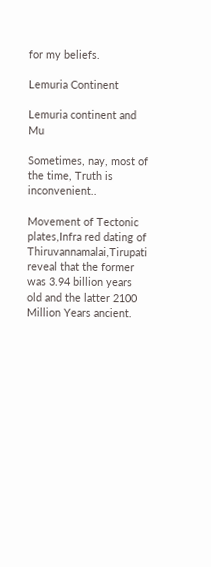for my beliefs.

Lemuria Continent

Lemuria continent and Mu

Sometimes, nay, most of the time, Truth is inconvenient..

Movement of Tectonic plates,Infra red dating of Thiruvannamalai,Tirupati reveal that the former was 3.94 billion years old and the latter 2100 Million Years ancient.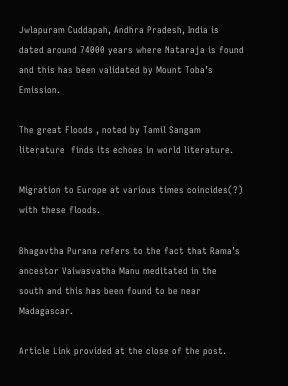Jwlapuram Cuddapah, Andhra Pradesh, India is dated around 74000 years where Nataraja is found and this has been validated by Mount Toba’s Emission.

The great Floods , noted by Tamil Sangam literature  finds its echoes in world literature.

Migration to Europe at various times coincides(?) with these floods.

Bhagavtha Purana refers to the fact that Rama’s ancestor Vaiwasvatha Manu meditated in the south and this has been found to be near Madagascar.

Article Link provided at the close of the post.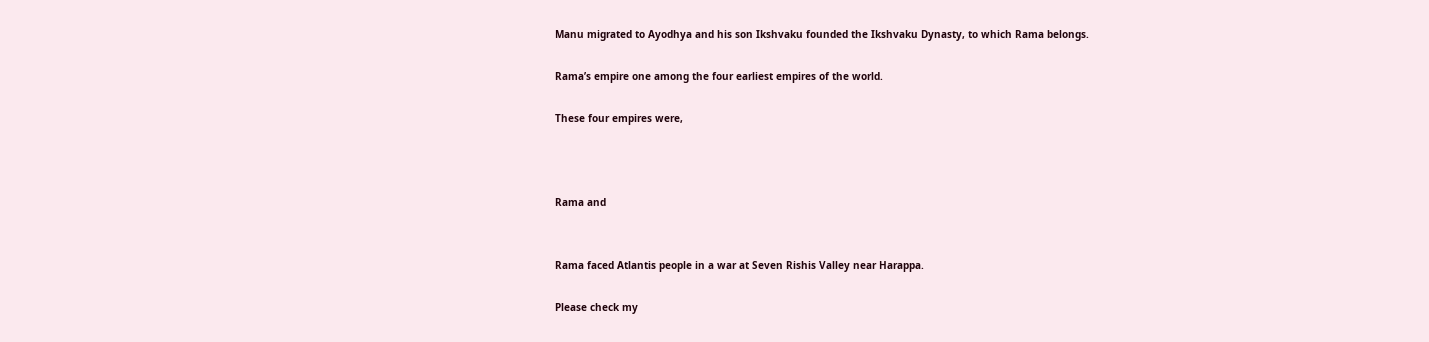Manu migrated to Ayodhya and his son Ikshvaku founded the Ikshvaku Dynasty, to which Rama belongs.

Rama’s empire one among the four earliest empires of the world.

These four empires were,



Rama and


Rama faced Atlantis people in a war at Seven Rishis Valley near Harappa.

Please check my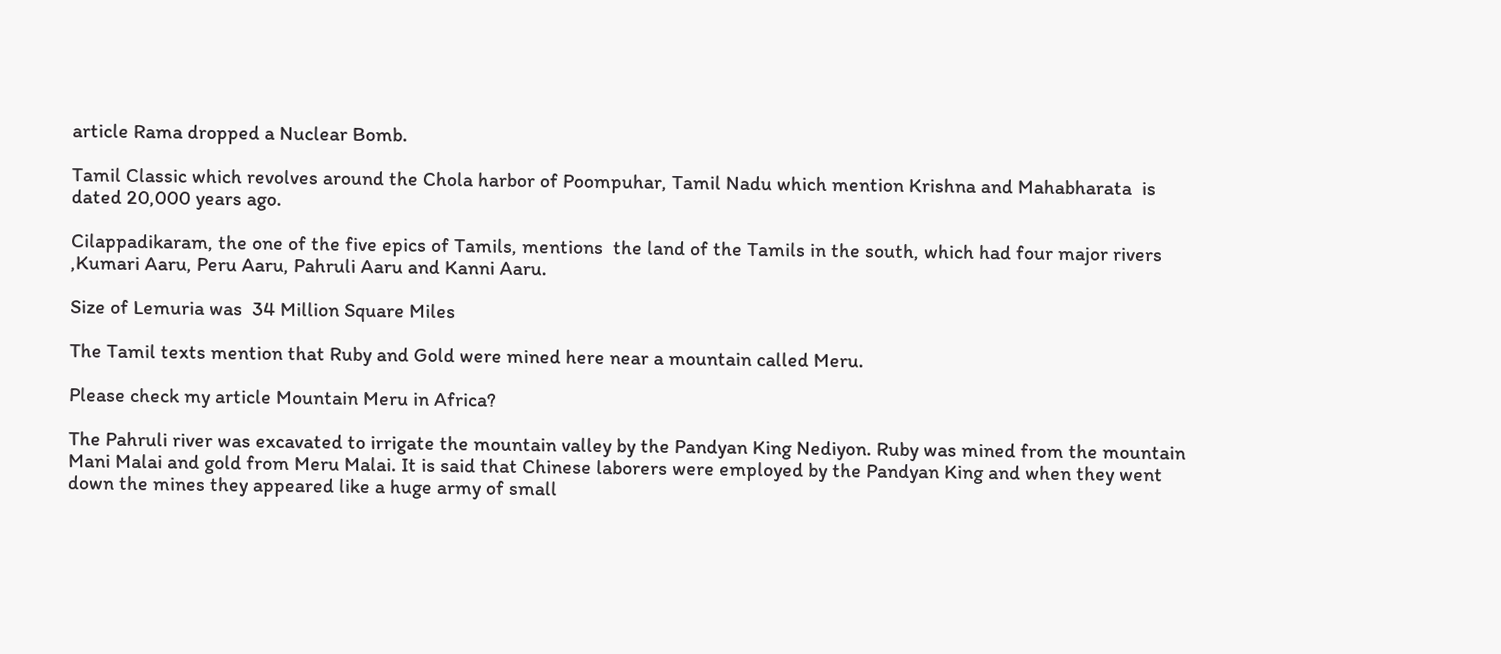article Rama dropped a Nuclear Bomb.

Tamil Classic which revolves around the Chola harbor of Poompuhar, Tamil Nadu which mention Krishna and Mahabharata  is dated 20,000 years ago.

Cilappadikaram, the one of the five epics of Tamils, mentions  the land of the Tamils in the south, which had four major rivers ,Kumari Aaru, Peru Aaru, Pahruli Aaru and Kanni Aaru.

Size of Lemuria was  34 Million Square Miles

The Tamil texts mention that Ruby and Gold were mined here near a mountain called Meru.

Please check my article Mountain Meru in Africa?

The Pahruli river was excavated to irrigate the mountain valley by the Pandyan King Nediyon. Ruby was mined from the mountain Mani Malai and gold from Meru Malai. It is said that Chinese laborers were employed by the Pandyan King and when they went down the mines they appeared like a huge army of small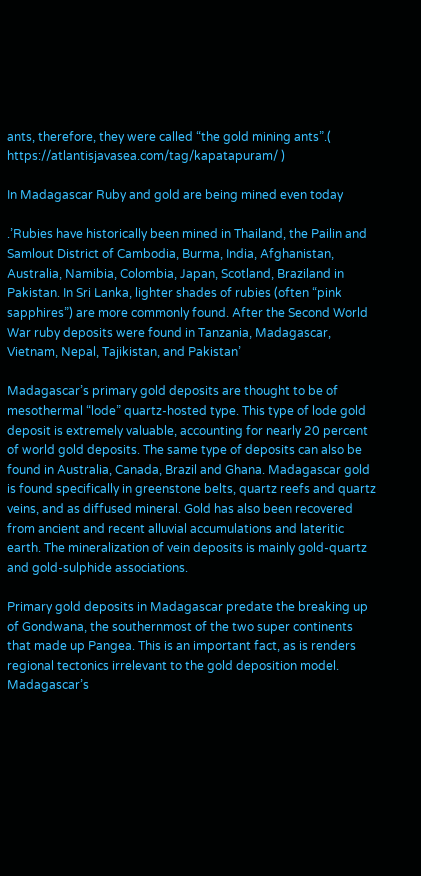ants, therefore, they were called “the gold mining ants”.( https://atlantisjavasea.com/tag/kapatapuram/ )

In Madagascar Ruby and gold are being mined even today

.’Rubies have historically been mined in Thailand, the Pailin and Samlout District of Cambodia, Burma, India, Afghanistan, Australia, Namibia, Colombia, Japan, Scotland, Braziland in Pakistan. In Sri Lanka, lighter shades of rubies (often “pink sapphires”) are more commonly found. After the Second World War ruby deposits were found in Tanzania, Madagascar, Vietnam, Nepal, Tajikistan, and Pakistan’

Madagascar’s primary gold deposits are thought to be of mesothermal “lode” quartz-hosted type. This type of lode gold deposit is extremely valuable, accounting for nearly 20 percent of world gold deposits. The same type of deposits can also be found in Australia, Canada, Brazil and Ghana. Madagascar gold is found specifically in greenstone belts, quartz reefs and quartz veins, and as diffused mineral. Gold has also been recovered from ancient and recent alluvial accumulations and lateritic earth. The mineralization of vein deposits is mainly gold-quartz and gold-sulphide associations.

Primary gold deposits in Madagascar predate the breaking up of Gondwana, the southernmost of the two super continents that made up Pangea. This is an important fact, as is renders regional tectonics irrelevant to the gold deposition model. Madagascar’s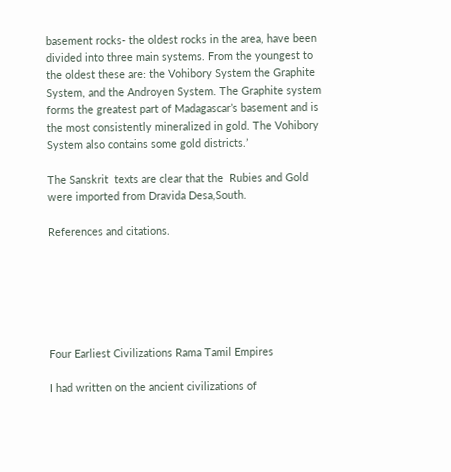basement rocks- the oldest rocks in the area, have been divided into three main systems. From the youngest to the oldest these are: the Vohibory System the Graphite System, and the Androyen System. The Graphite system forms the greatest part of Madagascar’s basement and is the most consistently mineralized in gold. The Vohibory System also contains some gold districts.’

The Sanskrit  texts are clear that the  Rubies and Gold were imported from Dravida Desa,South.

References and citations.






Four Earliest Civilizations Rama Tamil Empires

I had written on the ancient civilizations of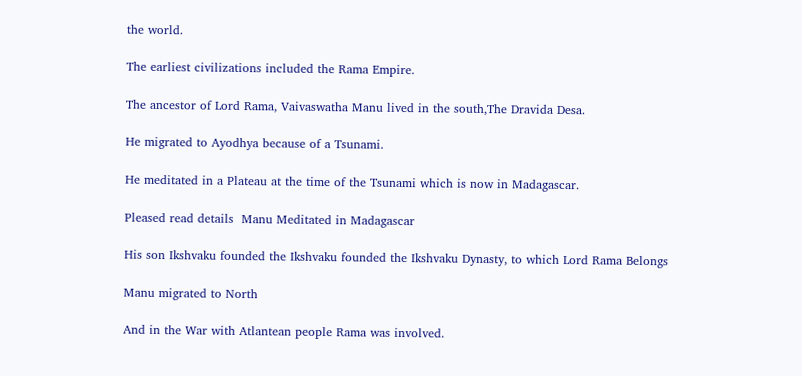the world.

The earliest civilizations included the Rama Empire.

The ancestor of Lord Rama, Vaivaswatha Manu lived in the south,The Dravida Desa.

He migrated to Ayodhya because of a Tsunami.

He meditated in a Plateau at the time of the Tsunami which is now in Madagascar.

Pleased read details  Manu Meditated in Madagascar

His son Ikshvaku founded the Ikshvaku founded the Ikshvaku Dynasty, to which Lord Rama Belongs

Manu migrated to North

And in the War with Atlantean people Rama was involved.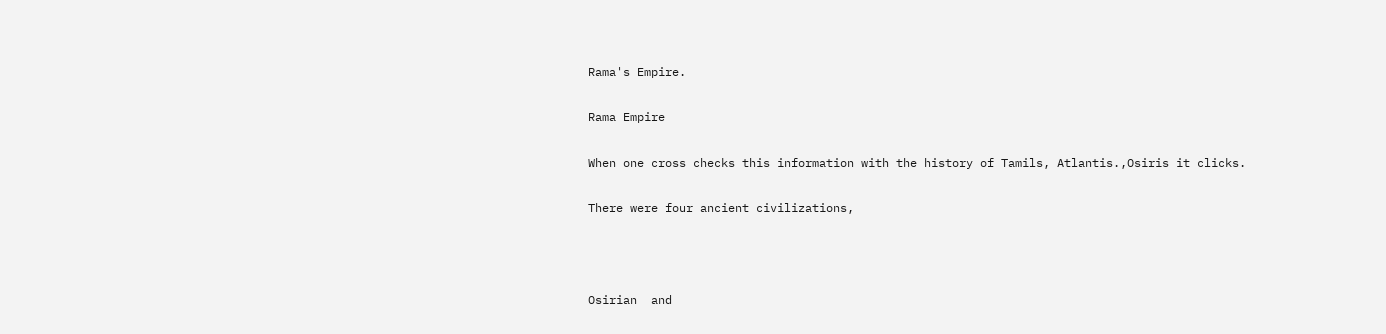Rama's Empire.

Rama Empire

When one cross checks this information with the history of Tamils, Atlantis.,Osiris it clicks.

There were four ancient civilizations,



Osirian  and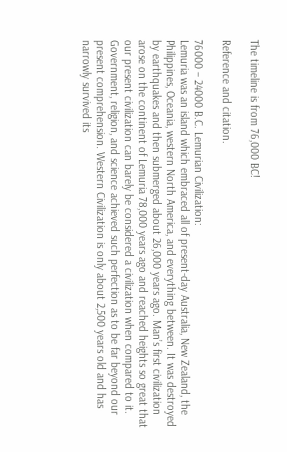The timeline is from 76,000 BC!

Reference and citation.

76000 – 24000 B.C. Lemurian Civilization:
Lemuria was an island which embraced all of present-day Australia, New Zealand, the Philippines, Oceania, western North America, and everything between. It was destroyed by earthquakes and then submerged about 26,000 years ago. Man’s first civilization arose on the continent of Lemuria 78,000 years ago and reached heights so great that our present civilization can barely be considered a civilization when compared to it. Government, religion, and science achieved such perfection as to be far beyond our present comprehension. Western Civilization is only about 2,500 years old and has narrowly survived its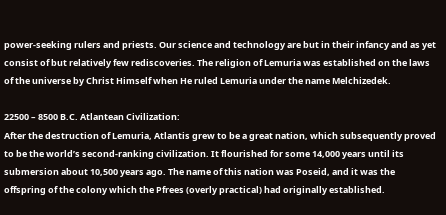power-seeking rulers and priests. Our science and technology are but in their infancy and as yet consist of but relatively few rediscoveries. The religion of Lemuria was established on the laws of the universe by Christ Himself when He ruled Lemuria under the name Melchizedek.

22500 – 8500 B.C. Atlantean Civilization:
After the destruction of Lemuria, Atlantis grew to be a great nation, which subsequently proved to be the world’s second-ranking civilization. It flourished for some 14,000 years until its submersion about 10,500 years ago. The name of this nation was Poseid, and it was the offspring of the colony which the Pfrees (overly practical) had originally established.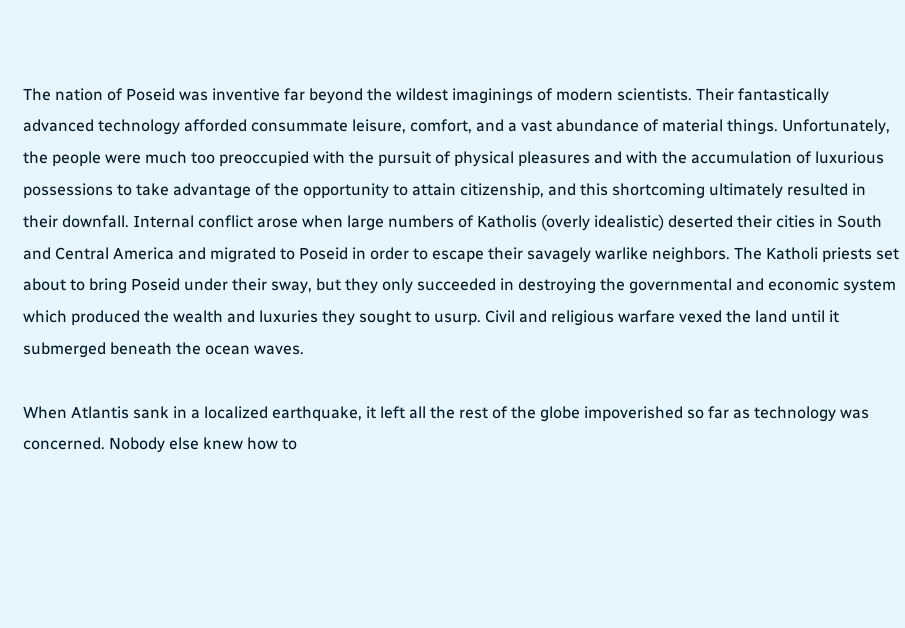The nation of Poseid was inventive far beyond the wildest imaginings of modern scientists. Their fantastically advanced technology afforded consummate leisure, comfort, and a vast abundance of material things. Unfortunately, the people were much too preoccupied with the pursuit of physical pleasures and with the accumulation of luxurious possessions to take advantage of the opportunity to attain citizenship, and this shortcoming ultimately resulted in their downfall. Internal conflict arose when large numbers of Katholis (overly idealistic) deserted their cities in South and Central America and migrated to Poseid in order to escape their savagely warlike neighbors. The Katholi priests set about to bring Poseid under their sway, but they only succeeded in destroying the governmental and economic system which produced the wealth and luxuries they sought to usurp. Civil and religious warfare vexed the land until it submerged beneath the ocean waves.

When Atlantis sank in a localized earthquake, it left all the rest of the globe impoverished so far as technology was concerned. Nobody else knew how to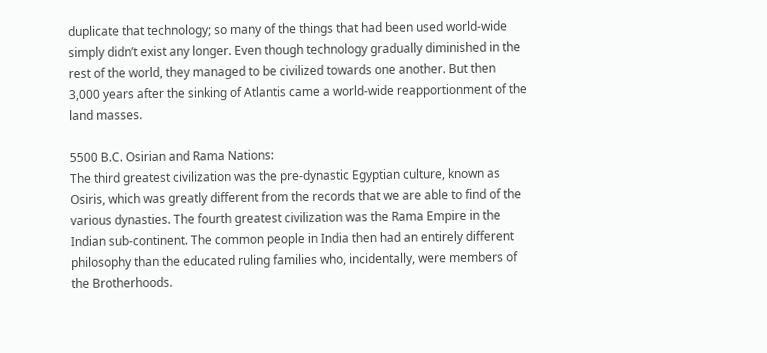duplicate that technology; so many of the things that had been used world-wide simply didn’t exist any longer. Even though technology gradually diminished in the rest of the world, they managed to be civilized towards one another. But then 3,000 years after the sinking of Atlantis came a world-wide reapportionment of the land masses.

5500 B.C. Osirian and Rama Nations:
The third greatest civilization was the pre-dynastic Egyptian culture, known as Osiris, which was greatly different from the records that we are able to find of the various dynasties. The fourth greatest civilization was the Rama Empire in the Indian sub-continent. The common people in India then had an entirely different philosophy than the educated ruling families who, incidentally, were members of the Brotherhoods.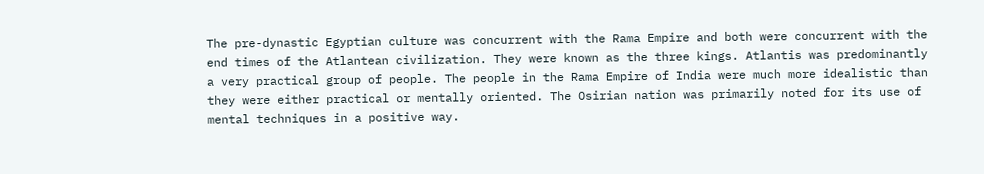The pre-dynastic Egyptian culture was concurrent with the Rama Empire and both were concurrent with the end times of the Atlantean civilization. They were known as the three kings. Atlantis was predominantly a very practical group of people. The people in the Rama Empire of India were much more idealistic than they were either practical or mentally oriented. The Osirian nation was primarily noted for its use of mental techniques in a positive way.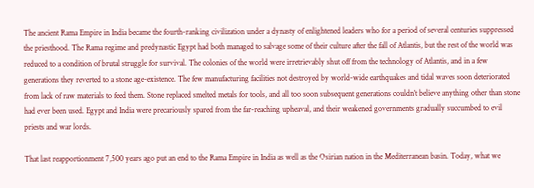The ancient Rama Empire in India became the fourth-ranking civilization under a dynasty of enlightened leaders who for a period of several centuries suppressed the priesthood. The Rama regime and predynastic Egypt had both managed to salvage some of their culture after the fall of Atlantis, but the rest of the world was reduced to a condition of brutal struggle for survival. The colonies of the world were irretrievably shut off from the technology of Atlantis, and in a few generations they reverted to a stone age-existence. The few manufacturing facilities not destroyed by world-wide earthquakes and tidal waves soon deteriorated from lack of raw materials to feed them. Stone replaced smelted metals for tools, and all too soon subsequent generations couldn’t believe anything other than stone had ever been used. Egypt and India were precariously spared from the far-reaching upheaval, and their weakened governments gradually succumbed to evil priests and war lords.

That last reapportionment 7,500 years ago put an end to the Rama Empire in India as well as the Osirian nation in the Mediterranean basin. Today, what we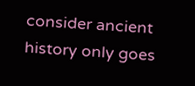consider ancient history only goes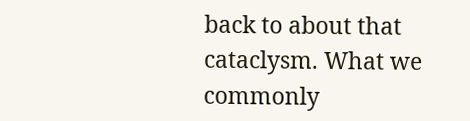back to about that cataclysm. What we commonly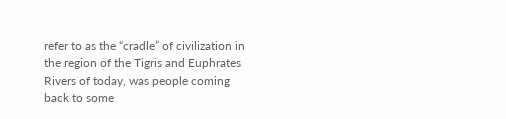refer to as the “cradle” of civilization in the region of the Tigris and Euphrates Rivers of today, was people coming back to some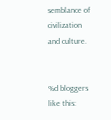semblance of civilization and culture.


%d bloggers like this: